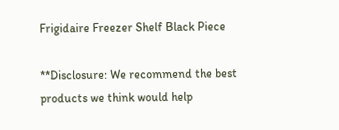Frigidaire Freezer Shelf Black Piece

**Disclosure: We recommend the best products we think would help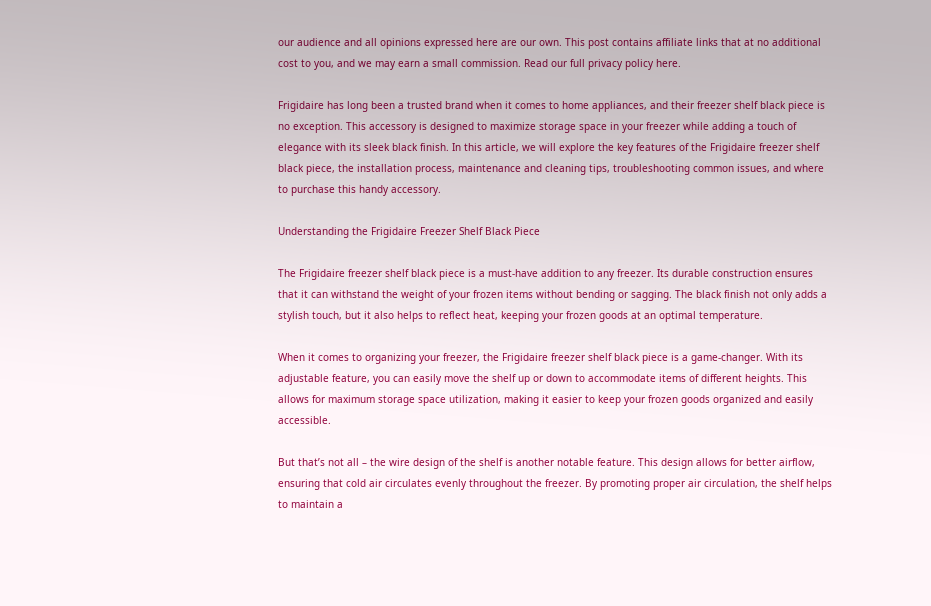our audience and all opinions expressed here are our own. This post contains affiliate links that at no additional cost to you, and we may earn a small commission. Read our full privacy policy here.

Frigidaire has long been a trusted brand when it comes to home appliances, and their freezer shelf black piece is no exception. This accessory is designed to maximize storage space in your freezer while adding a touch of elegance with its sleek black finish. In this article, we will explore the key features of the Frigidaire freezer shelf black piece, the installation process, maintenance and cleaning tips, troubleshooting common issues, and where to purchase this handy accessory.

Understanding the Frigidaire Freezer Shelf Black Piece

The Frigidaire freezer shelf black piece is a must-have addition to any freezer. Its durable construction ensures that it can withstand the weight of your frozen items without bending or sagging. The black finish not only adds a stylish touch, but it also helps to reflect heat, keeping your frozen goods at an optimal temperature.

When it comes to organizing your freezer, the Frigidaire freezer shelf black piece is a game-changer. With its adjustable feature, you can easily move the shelf up or down to accommodate items of different heights. This allows for maximum storage space utilization, making it easier to keep your frozen goods organized and easily accessible.

But that’s not all – the wire design of the shelf is another notable feature. This design allows for better airflow, ensuring that cold air circulates evenly throughout the freezer. By promoting proper air circulation, the shelf helps to maintain a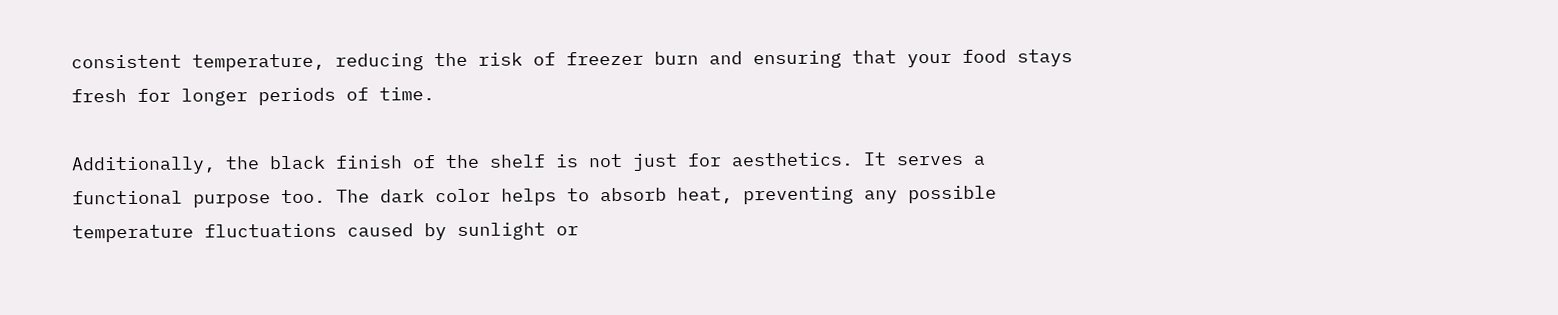consistent temperature, reducing the risk of freezer burn and ensuring that your food stays fresh for longer periods of time.

Additionally, the black finish of the shelf is not just for aesthetics. It serves a functional purpose too. The dark color helps to absorb heat, preventing any possible temperature fluctuations caused by sunlight or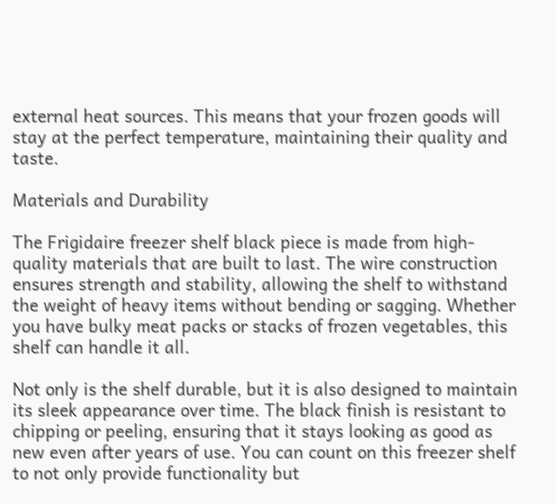external heat sources. This means that your frozen goods will stay at the perfect temperature, maintaining their quality and taste.

Materials and Durability

The Frigidaire freezer shelf black piece is made from high-quality materials that are built to last. The wire construction ensures strength and stability, allowing the shelf to withstand the weight of heavy items without bending or sagging. Whether you have bulky meat packs or stacks of frozen vegetables, this shelf can handle it all.

Not only is the shelf durable, but it is also designed to maintain its sleek appearance over time. The black finish is resistant to chipping or peeling, ensuring that it stays looking as good as new even after years of use. You can count on this freezer shelf to not only provide functionality but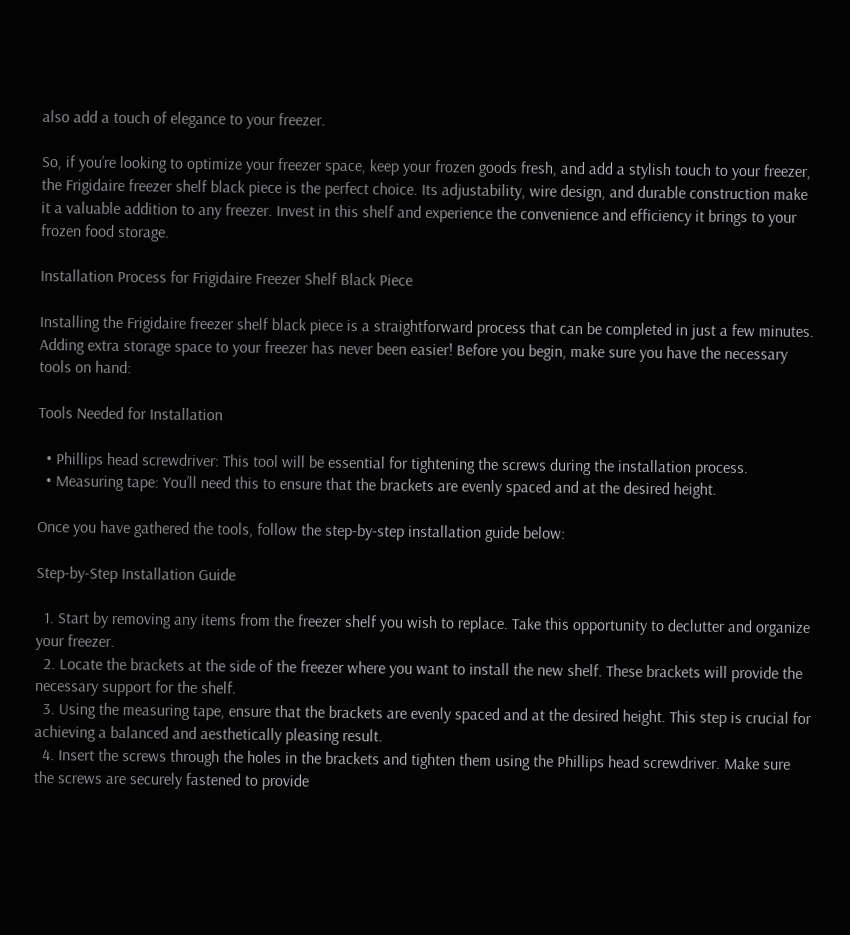also add a touch of elegance to your freezer.

So, if you’re looking to optimize your freezer space, keep your frozen goods fresh, and add a stylish touch to your freezer, the Frigidaire freezer shelf black piece is the perfect choice. Its adjustability, wire design, and durable construction make it a valuable addition to any freezer. Invest in this shelf and experience the convenience and efficiency it brings to your frozen food storage.

Installation Process for Frigidaire Freezer Shelf Black Piece

Installing the Frigidaire freezer shelf black piece is a straightforward process that can be completed in just a few minutes. Adding extra storage space to your freezer has never been easier! Before you begin, make sure you have the necessary tools on hand:

Tools Needed for Installation

  • Phillips head screwdriver: This tool will be essential for tightening the screws during the installation process.
  • Measuring tape: You’ll need this to ensure that the brackets are evenly spaced and at the desired height.

Once you have gathered the tools, follow the step-by-step installation guide below:

Step-by-Step Installation Guide

  1. Start by removing any items from the freezer shelf you wish to replace. Take this opportunity to declutter and organize your freezer.
  2. Locate the brackets at the side of the freezer where you want to install the new shelf. These brackets will provide the necessary support for the shelf.
  3. Using the measuring tape, ensure that the brackets are evenly spaced and at the desired height. This step is crucial for achieving a balanced and aesthetically pleasing result.
  4. Insert the screws through the holes in the brackets and tighten them using the Phillips head screwdriver. Make sure the screws are securely fastened to provide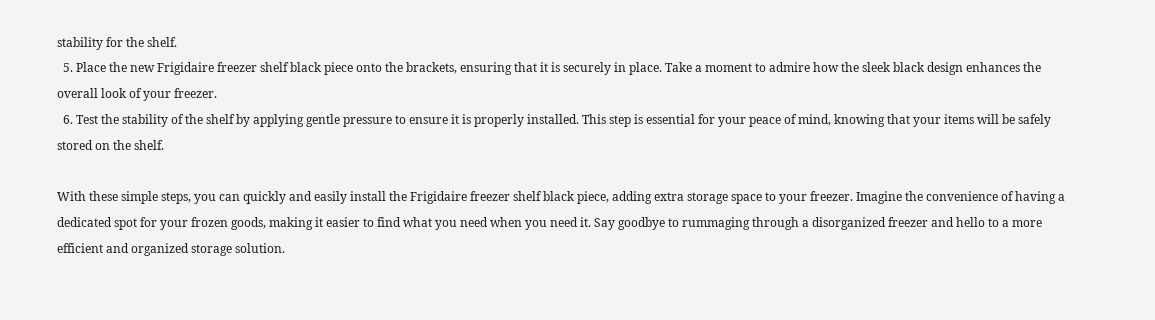stability for the shelf.
  5. Place the new Frigidaire freezer shelf black piece onto the brackets, ensuring that it is securely in place. Take a moment to admire how the sleek black design enhances the overall look of your freezer.
  6. Test the stability of the shelf by applying gentle pressure to ensure it is properly installed. This step is essential for your peace of mind, knowing that your items will be safely stored on the shelf.

With these simple steps, you can quickly and easily install the Frigidaire freezer shelf black piece, adding extra storage space to your freezer. Imagine the convenience of having a dedicated spot for your frozen goods, making it easier to find what you need when you need it. Say goodbye to rummaging through a disorganized freezer and hello to a more efficient and organized storage solution.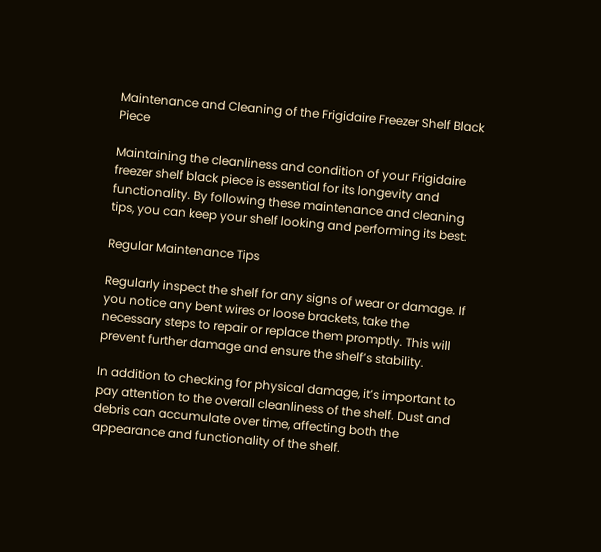Maintenance and Cleaning of the Frigidaire Freezer Shelf Black Piece

Maintaining the cleanliness and condition of your Frigidaire freezer shelf black piece is essential for its longevity and functionality. By following these maintenance and cleaning tips, you can keep your shelf looking and performing its best:

Regular Maintenance Tips

Regularly inspect the shelf for any signs of wear or damage. If you notice any bent wires or loose brackets, take the necessary steps to repair or replace them promptly. This will prevent further damage and ensure the shelf’s stability.

In addition to checking for physical damage, it’s important to pay attention to the overall cleanliness of the shelf. Dust and debris can accumulate over time, affecting both the appearance and functionality of the shelf.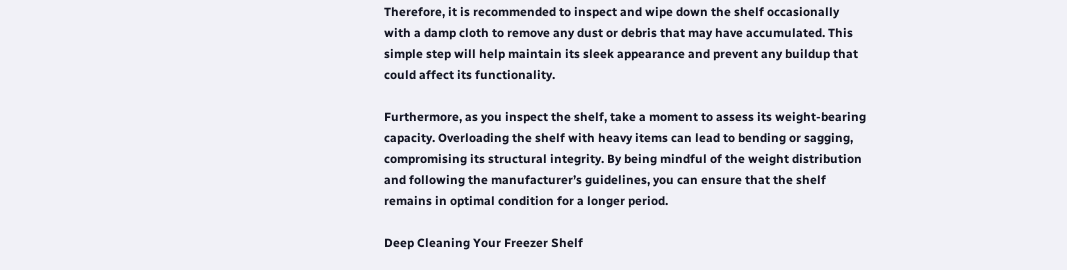Therefore, it is recommended to inspect and wipe down the shelf occasionally with a damp cloth to remove any dust or debris that may have accumulated. This simple step will help maintain its sleek appearance and prevent any buildup that could affect its functionality.

Furthermore, as you inspect the shelf, take a moment to assess its weight-bearing capacity. Overloading the shelf with heavy items can lead to bending or sagging, compromising its structural integrity. By being mindful of the weight distribution and following the manufacturer’s guidelines, you can ensure that the shelf remains in optimal condition for a longer period.

Deep Cleaning Your Freezer Shelf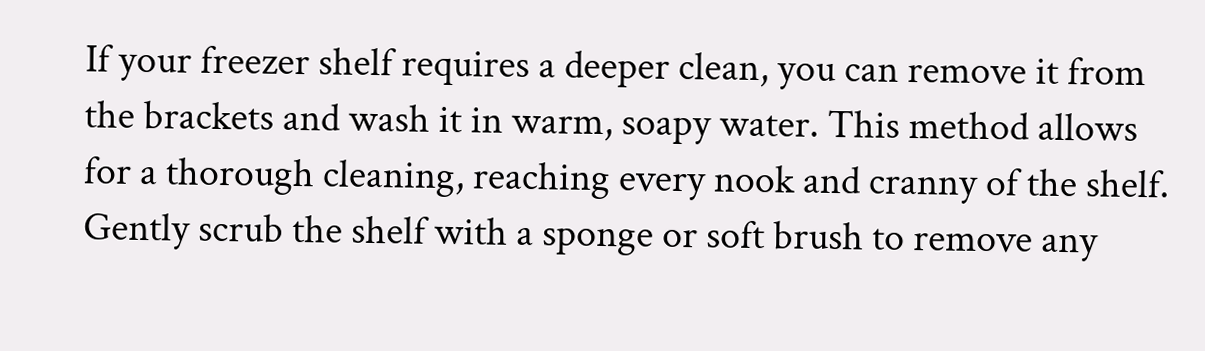If your freezer shelf requires a deeper clean, you can remove it from the brackets and wash it in warm, soapy water. This method allows for a thorough cleaning, reaching every nook and cranny of the shelf. Gently scrub the shelf with a sponge or soft brush to remove any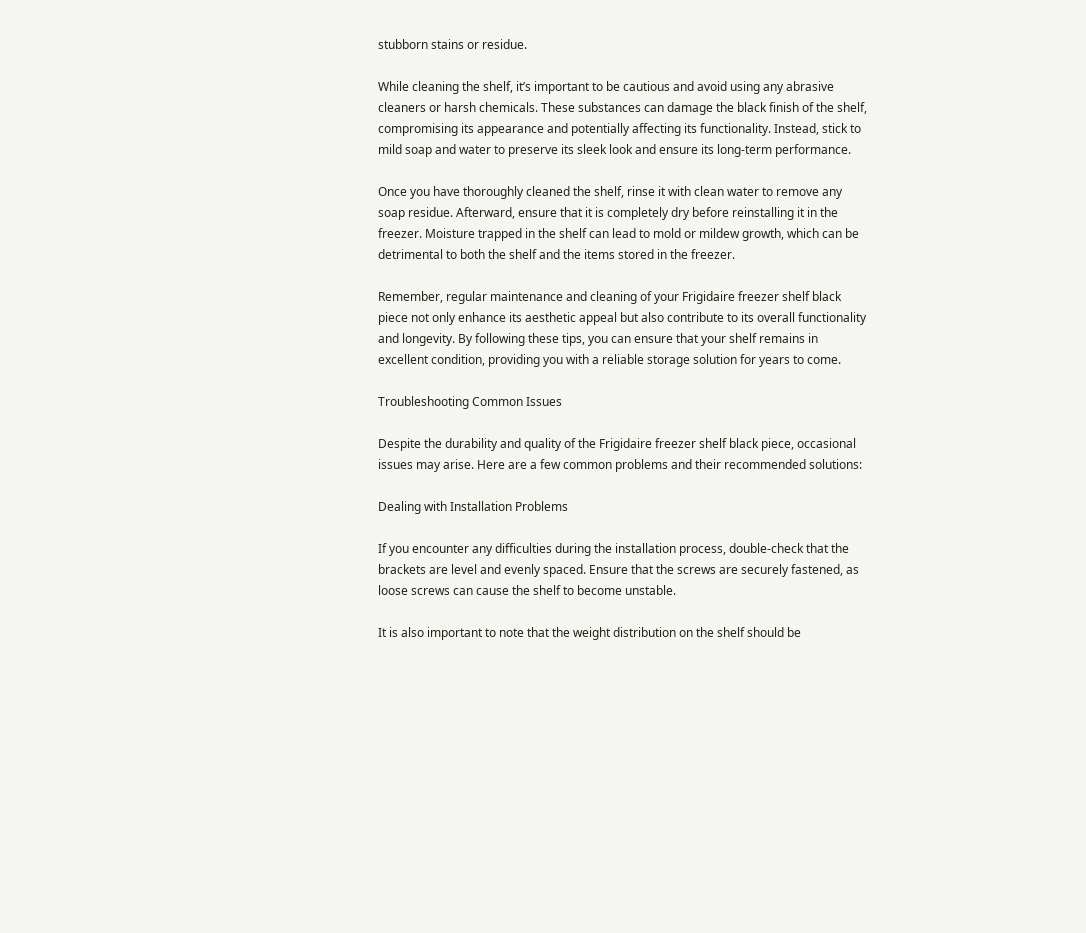stubborn stains or residue.

While cleaning the shelf, it’s important to be cautious and avoid using any abrasive cleaners or harsh chemicals. These substances can damage the black finish of the shelf, compromising its appearance and potentially affecting its functionality. Instead, stick to mild soap and water to preserve its sleek look and ensure its long-term performance.

Once you have thoroughly cleaned the shelf, rinse it with clean water to remove any soap residue. Afterward, ensure that it is completely dry before reinstalling it in the freezer. Moisture trapped in the shelf can lead to mold or mildew growth, which can be detrimental to both the shelf and the items stored in the freezer.

Remember, regular maintenance and cleaning of your Frigidaire freezer shelf black piece not only enhance its aesthetic appeal but also contribute to its overall functionality and longevity. By following these tips, you can ensure that your shelf remains in excellent condition, providing you with a reliable storage solution for years to come.

Troubleshooting Common Issues

Despite the durability and quality of the Frigidaire freezer shelf black piece, occasional issues may arise. Here are a few common problems and their recommended solutions:

Dealing with Installation Problems

If you encounter any difficulties during the installation process, double-check that the brackets are level and evenly spaced. Ensure that the screws are securely fastened, as loose screws can cause the shelf to become unstable.

It is also important to note that the weight distribution on the shelf should be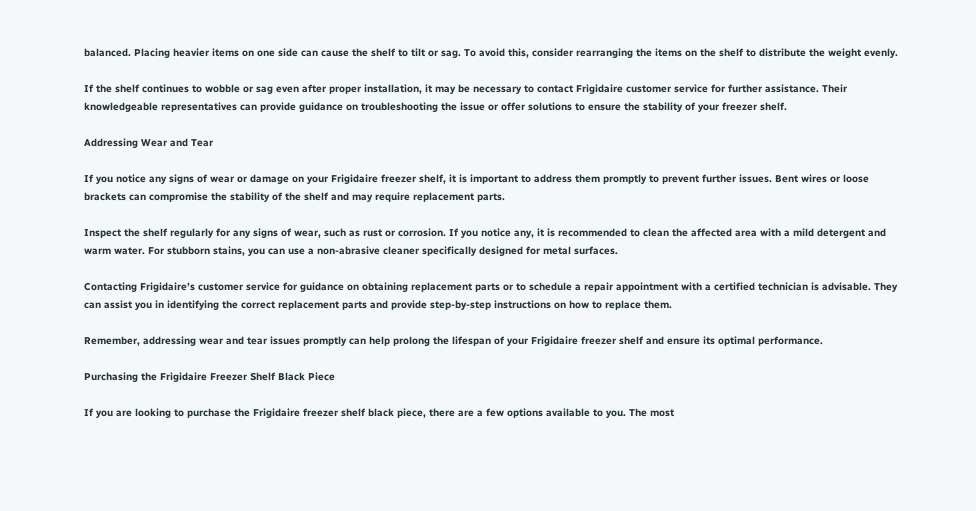balanced. Placing heavier items on one side can cause the shelf to tilt or sag. To avoid this, consider rearranging the items on the shelf to distribute the weight evenly.

If the shelf continues to wobble or sag even after proper installation, it may be necessary to contact Frigidaire customer service for further assistance. Their knowledgeable representatives can provide guidance on troubleshooting the issue or offer solutions to ensure the stability of your freezer shelf.

Addressing Wear and Tear

If you notice any signs of wear or damage on your Frigidaire freezer shelf, it is important to address them promptly to prevent further issues. Bent wires or loose brackets can compromise the stability of the shelf and may require replacement parts.

Inspect the shelf regularly for any signs of wear, such as rust or corrosion. If you notice any, it is recommended to clean the affected area with a mild detergent and warm water. For stubborn stains, you can use a non-abrasive cleaner specifically designed for metal surfaces.

Contacting Frigidaire’s customer service for guidance on obtaining replacement parts or to schedule a repair appointment with a certified technician is advisable. They can assist you in identifying the correct replacement parts and provide step-by-step instructions on how to replace them.

Remember, addressing wear and tear issues promptly can help prolong the lifespan of your Frigidaire freezer shelf and ensure its optimal performance.

Purchasing the Frigidaire Freezer Shelf Black Piece

If you are looking to purchase the Frigidaire freezer shelf black piece, there are a few options available to you. The most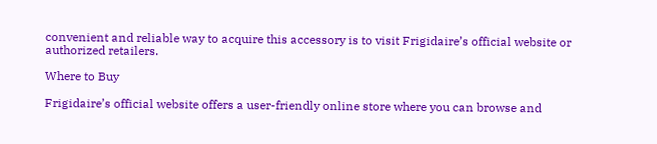convenient and reliable way to acquire this accessory is to visit Frigidaire’s official website or authorized retailers.

Where to Buy

Frigidaire’s official website offers a user-friendly online store where you can browse and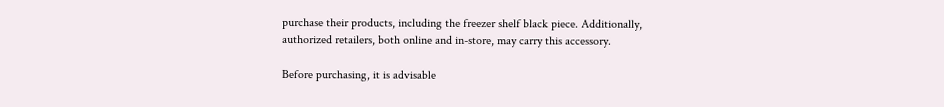purchase their products, including the freezer shelf black piece. Additionally, authorized retailers, both online and in-store, may carry this accessory.

Before purchasing, it is advisable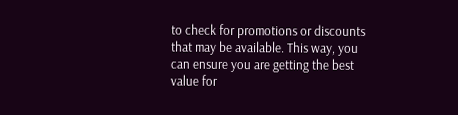to check for promotions or discounts that may be available. This way, you can ensure you are getting the best value for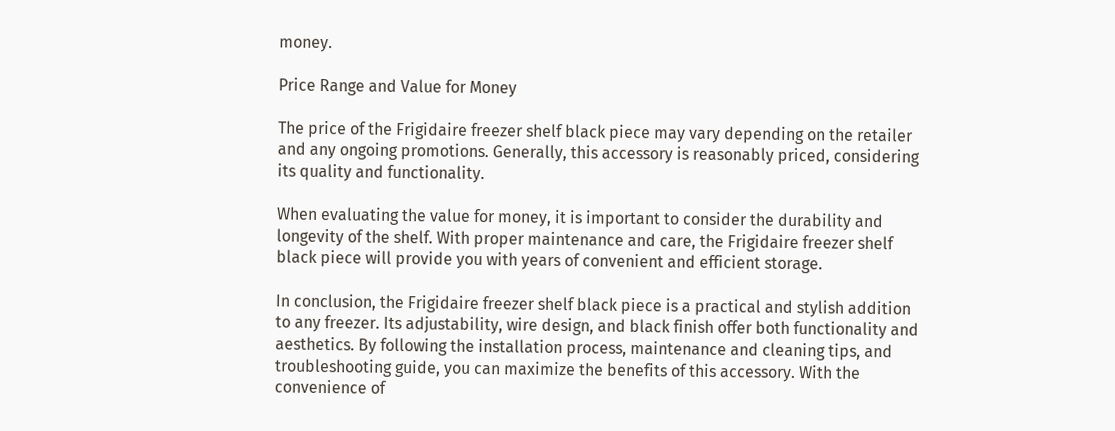money.

Price Range and Value for Money

The price of the Frigidaire freezer shelf black piece may vary depending on the retailer and any ongoing promotions. Generally, this accessory is reasonably priced, considering its quality and functionality.

When evaluating the value for money, it is important to consider the durability and longevity of the shelf. With proper maintenance and care, the Frigidaire freezer shelf black piece will provide you with years of convenient and efficient storage.

In conclusion, the Frigidaire freezer shelf black piece is a practical and stylish addition to any freezer. Its adjustability, wire design, and black finish offer both functionality and aesthetics. By following the installation process, maintenance and cleaning tips, and troubleshooting guide, you can maximize the benefits of this accessory. With the convenience of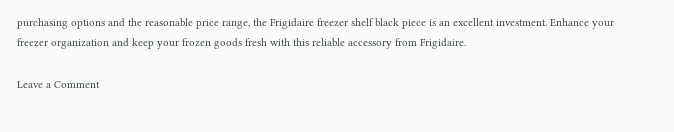purchasing options and the reasonable price range, the Frigidaire freezer shelf black piece is an excellent investment. Enhance your freezer organization and keep your frozen goods fresh with this reliable accessory from Frigidaire.

Leave a Comment